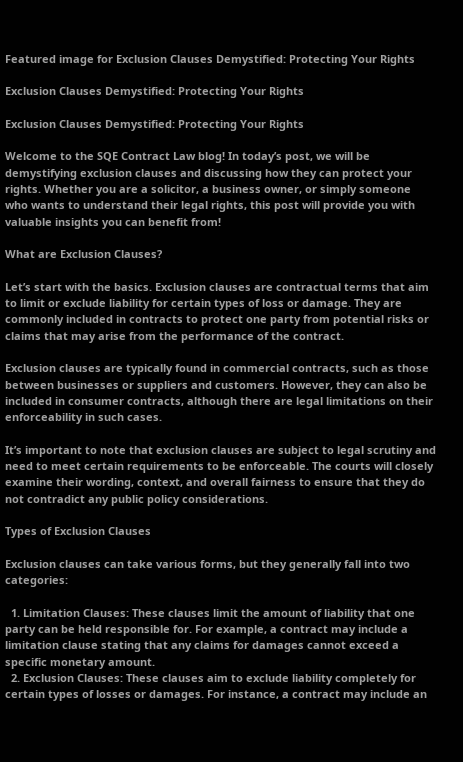Featured image for Exclusion Clauses Demystified: Protecting Your Rights

Exclusion Clauses Demystified: Protecting Your Rights

Exclusion Clauses Demystified: Protecting Your Rights

Welcome to the SQE Contract Law blog! In today’s post, we will be demystifying exclusion clauses and discussing how they can protect your rights. Whether you are a solicitor, a business owner, or simply someone who wants to understand their legal rights, this post will provide you with valuable insights you can benefit from!

What are Exclusion Clauses?

Let’s start with the basics. Exclusion clauses are contractual terms that aim to limit or exclude liability for certain types of loss or damage. They are commonly included in contracts to protect one party from potential risks or claims that may arise from the performance of the contract.

Exclusion clauses are typically found in commercial contracts, such as those between businesses or suppliers and customers. However, they can also be included in consumer contracts, although there are legal limitations on their enforceability in such cases.

It’s important to note that exclusion clauses are subject to legal scrutiny and need to meet certain requirements to be enforceable. The courts will closely examine their wording, context, and overall fairness to ensure that they do not contradict any public policy considerations.

Types of Exclusion Clauses

Exclusion clauses can take various forms, but they generally fall into two categories:

  1. Limitation Clauses: These clauses limit the amount of liability that one party can be held responsible for. For example, a contract may include a limitation clause stating that any claims for damages cannot exceed a specific monetary amount.
  2. Exclusion Clauses: These clauses aim to exclude liability completely for certain types of losses or damages. For instance, a contract may include an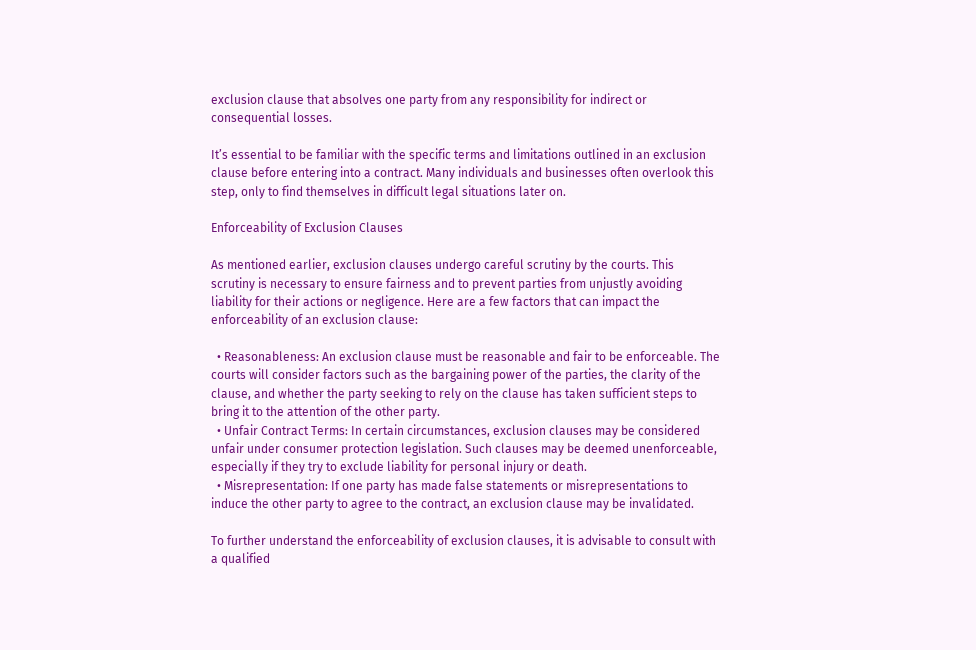exclusion clause that absolves one party from any responsibility for indirect or consequential losses.

It’s essential to be familiar with the specific terms and limitations outlined in an exclusion clause before entering into a contract. Many individuals and businesses often overlook this step, only to find themselves in difficult legal situations later on.

Enforceability of Exclusion Clauses

As mentioned earlier, exclusion clauses undergo careful scrutiny by the courts. This scrutiny is necessary to ensure fairness and to prevent parties from unjustly avoiding liability for their actions or negligence. Here are a few factors that can impact the enforceability of an exclusion clause:

  • Reasonableness: An exclusion clause must be reasonable and fair to be enforceable. The courts will consider factors such as the bargaining power of the parties, the clarity of the clause, and whether the party seeking to rely on the clause has taken sufficient steps to bring it to the attention of the other party.
  • Unfair Contract Terms: In certain circumstances, exclusion clauses may be considered unfair under consumer protection legislation. Such clauses may be deemed unenforceable, especially if they try to exclude liability for personal injury or death.
  • Misrepresentation: If one party has made false statements or misrepresentations to induce the other party to agree to the contract, an exclusion clause may be invalidated.

To further understand the enforceability of exclusion clauses, it is advisable to consult with a qualified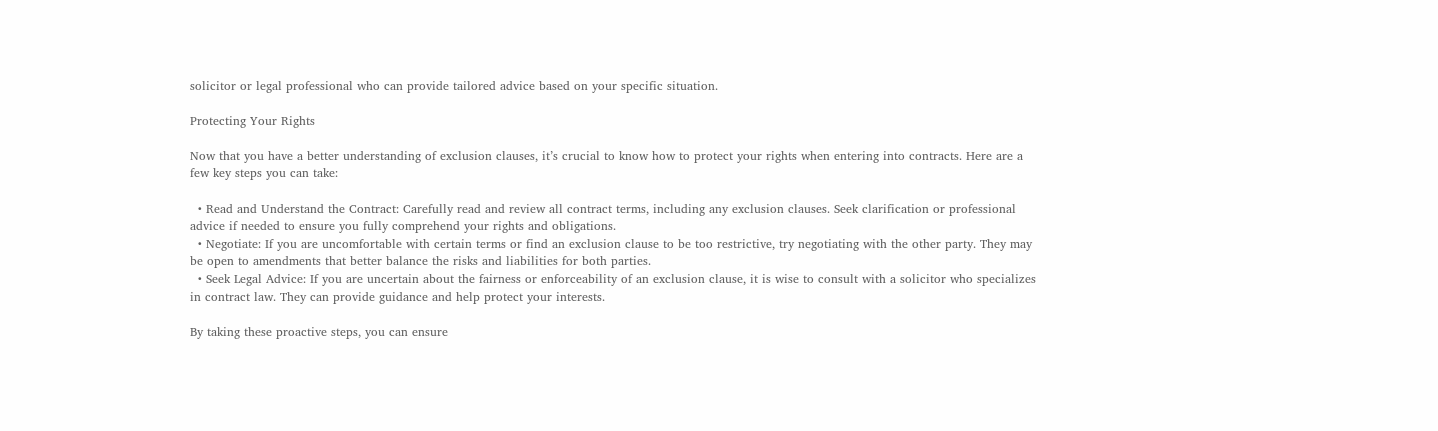solicitor or legal professional who can provide tailored advice based on your specific situation.

Protecting Your Rights

Now that you have a better understanding of exclusion clauses, it’s crucial to know how to protect your rights when entering into contracts. Here are a few key steps you can take:

  • Read and Understand the Contract: Carefully read and review all contract terms, including any exclusion clauses. Seek clarification or professional advice if needed to ensure you fully comprehend your rights and obligations.
  • Negotiate: If you are uncomfortable with certain terms or find an exclusion clause to be too restrictive, try negotiating with the other party. They may be open to amendments that better balance the risks and liabilities for both parties.
  • Seek Legal Advice: If you are uncertain about the fairness or enforceability of an exclusion clause, it is wise to consult with a solicitor who specializes in contract law. They can provide guidance and help protect your interests.

By taking these proactive steps, you can ensure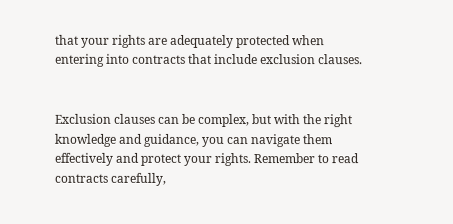that your rights are adequately protected when entering into contracts that include exclusion clauses.


Exclusion clauses can be complex, but with the right knowledge and guidance, you can navigate them effectively and protect your rights. Remember to read contracts carefully,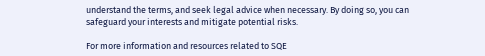understand the terms, and seek legal advice when necessary. By doing so, you can safeguard your interests and mitigate potential risks.

For more information and resources related to SQE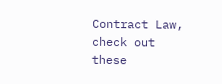Contract Law, check out these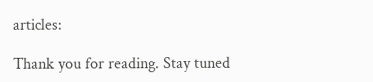articles:

Thank you for reading. Stay tuned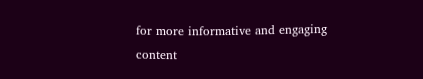for more informative and engaging content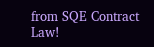from SQE Contract Law!